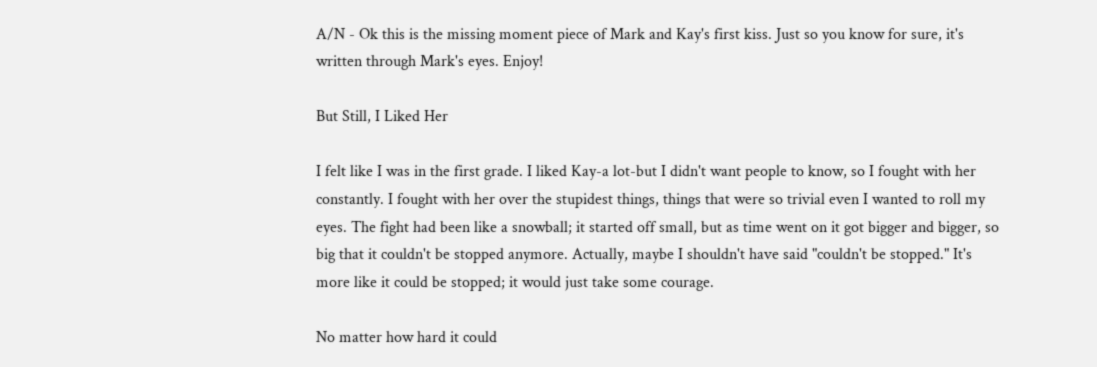A/N - Ok this is the missing moment piece of Mark and Kay's first kiss. Just so you know for sure, it's written through Mark's eyes. Enjoy!

But Still, I Liked Her

I felt like I was in the first grade. I liked Kay-a lot-but I didn't want people to know, so I fought with her constantly. I fought with her over the stupidest things, things that were so trivial even I wanted to roll my eyes. The fight had been like a snowball; it started off small, but as time went on it got bigger and bigger, so big that it couldn't be stopped anymore. Actually, maybe I shouldn't have said "couldn't be stopped." It's more like it could be stopped; it would just take some courage.

No matter how hard it could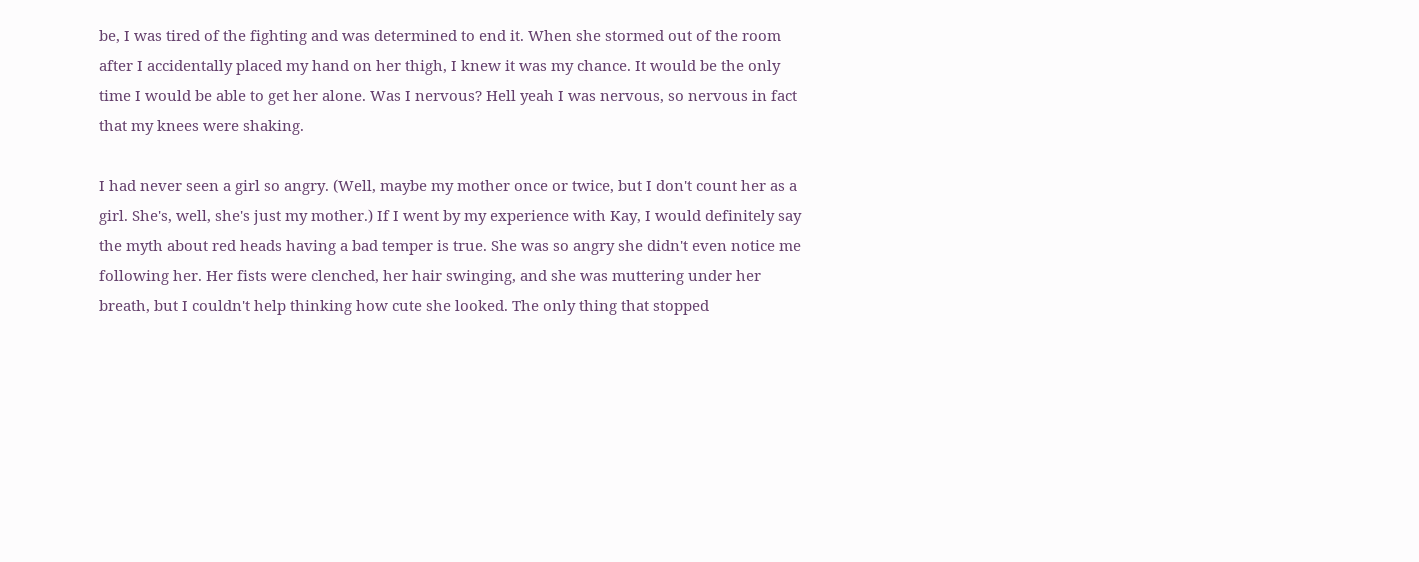be, I was tired of the fighting and was determined to end it. When she stormed out of the room after I accidentally placed my hand on her thigh, I knew it was my chance. It would be the only time I would be able to get her alone. Was I nervous? Hell yeah I was nervous, so nervous in fact that my knees were shaking.

I had never seen a girl so angry. (Well, maybe my mother once or twice, but I don't count her as a girl. She's, well, she's just my mother.) If I went by my experience with Kay, I would definitely say the myth about red heads having a bad temper is true. She was so angry she didn't even notice me following her. Her fists were clenched, her hair swinging, and she was muttering under her breath, but I couldn't help thinking how cute she looked. The only thing that stopped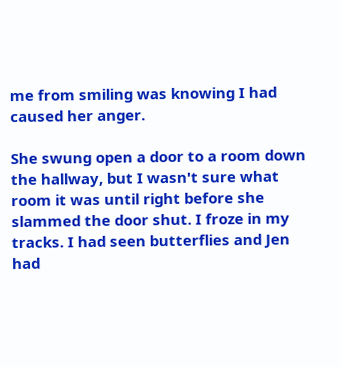me from smiling was knowing I had caused her anger.

She swung open a door to a room down the hallway, but I wasn't sure what room it was until right before she slammed the door shut. I froze in my tracks. I had seen butterflies and Jen had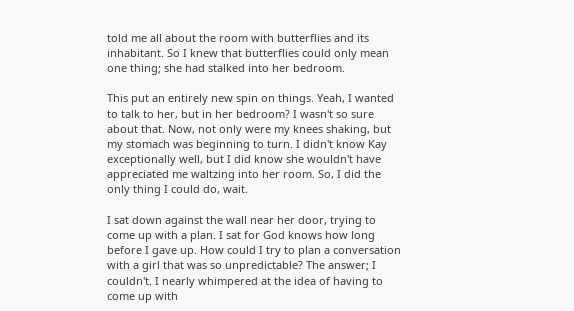told me all about the room with butterflies and its inhabitant. So I knew that butterflies could only mean one thing; she had stalked into her bedroom.

This put an entirely new spin on things. Yeah, I wanted to talk to her, but in her bedroom? I wasn't so sure about that. Now, not only were my knees shaking, but my stomach was beginning to turn. I didn't know Kay exceptionally well, but I did know she wouldn't have appreciated me waltzing into her room. So, I did the only thing I could do, wait.

I sat down against the wall near her door, trying to come up with a plan. I sat for God knows how long before I gave up. How could I try to plan a conversation with a girl that was so unpredictable? The answer; I couldn't. I nearly whimpered at the idea of having to come up with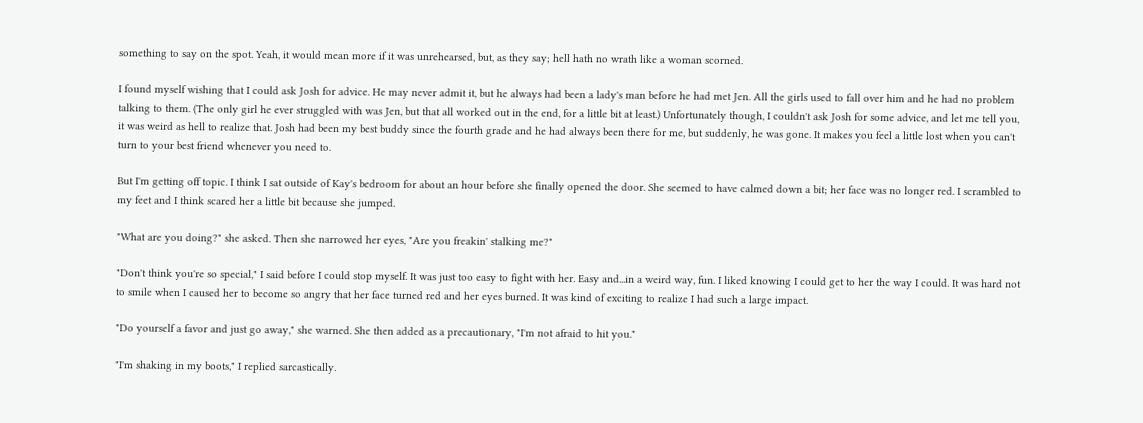something to say on the spot. Yeah, it would mean more if it was unrehearsed, but, as they say; hell hath no wrath like a woman scorned.

I found myself wishing that I could ask Josh for advice. He may never admit it, but he always had been a lady's man before he had met Jen. All the girls used to fall over him and he had no problem talking to them. (The only girl he ever struggled with was Jen, but that all worked out in the end, for a little bit at least.) Unfortunately though, I couldn't ask Josh for some advice, and let me tell you, it was weird as hell to realize that. Josh had been my best buddy since the fourth grade and he had always been there for me, but suddenly, he was gone. It makes you feel a little lost when you can't turn to your best friend whenever you need to.

But I'm getting off topic. I think I sat outside of Kay's bedroom for about an hour before she finally opened the door. She seemed to have calmed down a bit; her face was no longer red. I scrambled to my feet and I think scared her a little bit because she jumped.

"What are you doing?" she asked. Then she narrowed her eyes, "Are you freakin' stalking me?"

"Don't think you're so special," I said before I could stop myself. It was just too easy to fight with her. Easy and...in a weird way, fun. I liked knowing I could get to her the way I could. It was hard not to smile when I caused her to become so angry that her face turned red and her eyes burned. It was kind of exciting to realize I had such a large impact.

"Do yourself a favor and just go away," she warned. She then added as a precautionary, "I'm not afraid to hit you."

"I'm shaking in my boots," I replied sarcastically.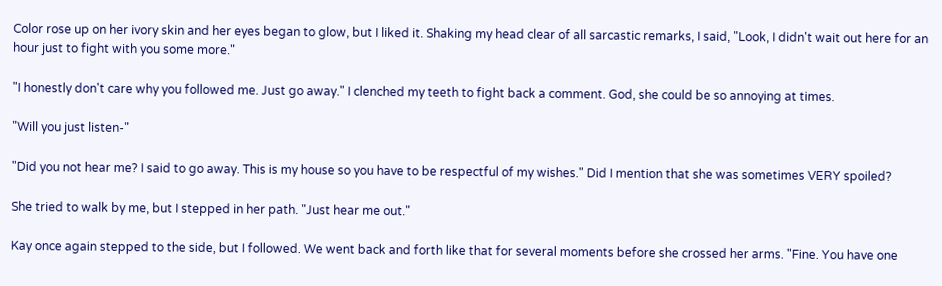Color rose up on her ivory skin and her eyes began to glow, but I liked it. Shaking my head clear of all sarcastic remarks, I said, "Look, I didn't wait out here for an hour just to fight with you some more."

"I honestly don't care why you followed me. Just go away." I clenched my teeth to fight back a comment. God, she could be so annoying at times.

"Will you just listen-"

"Did you not hear me? I said to go away. This is my house so you have to be respectful of my wishes." Did I mention that she was sometimes VERY spoiled?

She tried to walk by me, but I stepped in her path. "Just hear me out."

Kay once again stepped to the side, but I followed. We went back and forth like that for several moments before she crossed her arms. "Fine. You have one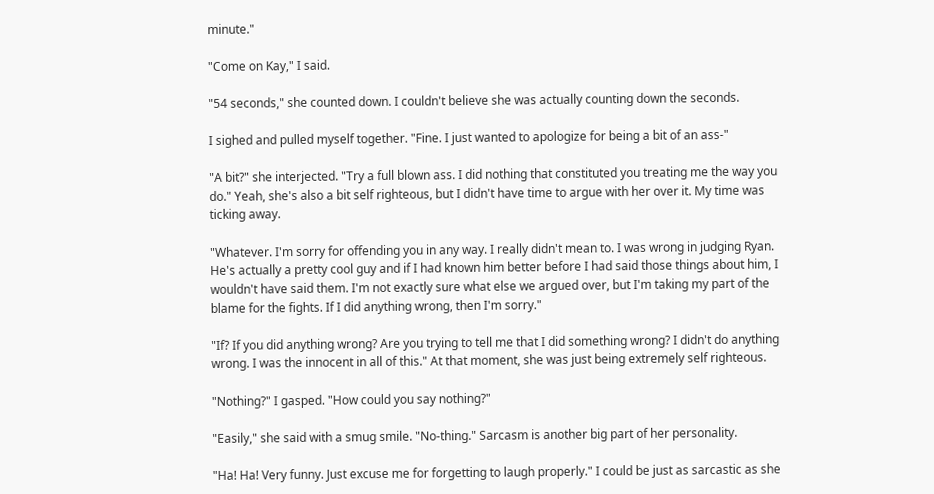minute."

"Come on Kay," I said.

"54 seconds," she counted down. I couldn't believe she was actually counting down the seconds.

I sighed and pulled myself together. "Fine. I just wanted to apologize for being a bit of an ass-"

"A bit?" she interjected. "Try a full blown ass. I did nothing that constituted you treating me the way you do." Yeah, she's also a bit self righteous, but I didn't have time to argue with her over it. My time was ticking away.

"Whatever. I'm sorry for offending you in any way. I really didn't mean to. I was wrong in judging Ryan. He's actually a pretty cool guy and if I had known him better before I had said those things about him, I wouldn't have said them. I'm not exactly sure what else we argued over, but I'm taking my part of the blame for the fights. If I did anything wrong, then I'm sorry."

"If? If you did anything wrong? Are you trying to tell me that I did something wrong? I didn't do anything wrong. I was the innocent in all of this." At that moment, she was just being extremely self righteous.

"Nothing?" I gasped. "How could you say nothing?"

"Easily," she said with a smug smile. "No-thing." Sarcasm is another big part of her personality.

"Ha! Ha! Very funny. Just excuse me for forgetting to laugh properly." I could be just as sarcastic as she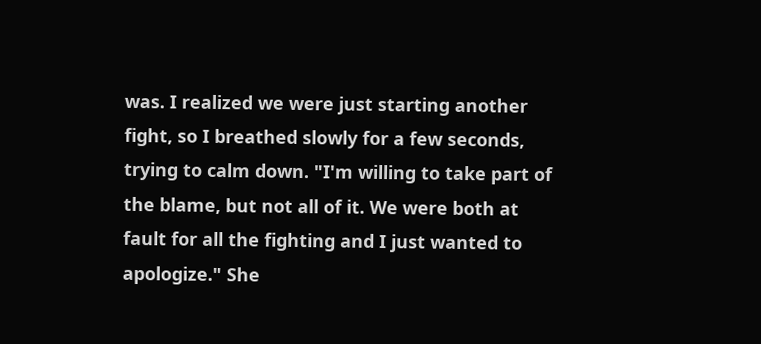was. I realized we were just starting another fight, so I breathed slowly for a few seconds, trying to calm down. "I'm willing to take part of the blame, but not all of it. We were both at fault for all the fighting and I just wanted to apologize." She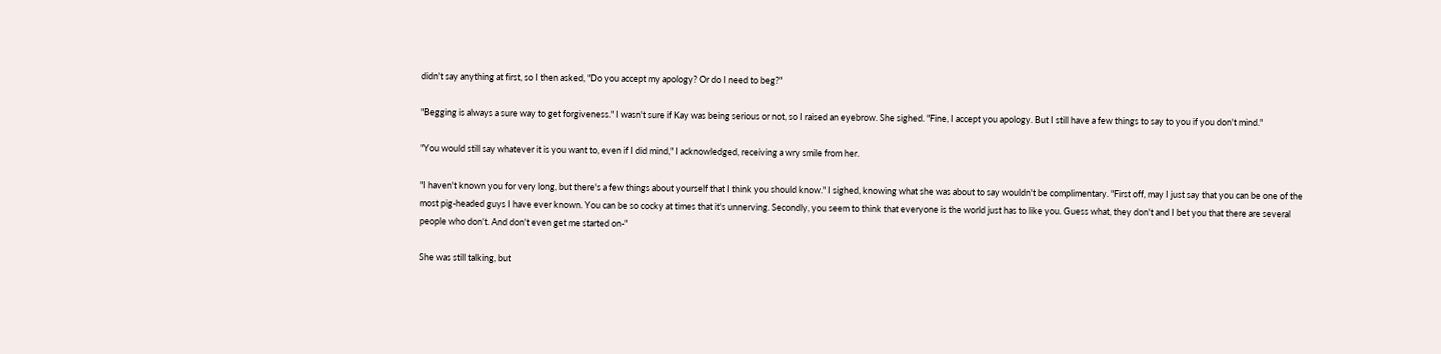didn't say anything at first, so I then asked, "Do you accept my apology? Or do I need to beg?"

"Begging is always a sure way to get forgiveness." I wasn't sure if Kay was being serious or not, so I raised an eyebrow. She sighed. "Fine, I accept you apology. But I still have a few things to say to you if you don't mind."

"You would still say whatever it is you want to, even if I did mind," I acknowledged, receiving a wry smile from her.

"I haven't known you for very long, but there's a few things about yourself that I think you should know." I sighed, knowing what she was about to say wouldn't be complimentary. "First off, may I just say that you can be one of the most pig-headed guys I have ever known. You can be so cocky at times that it's unnerving. Secondly, you seem to think that everyone is the world just has to like you. Guess what, they don't and I bet you that there are several people who don't. And don't even get me started on-"

She was still talking, but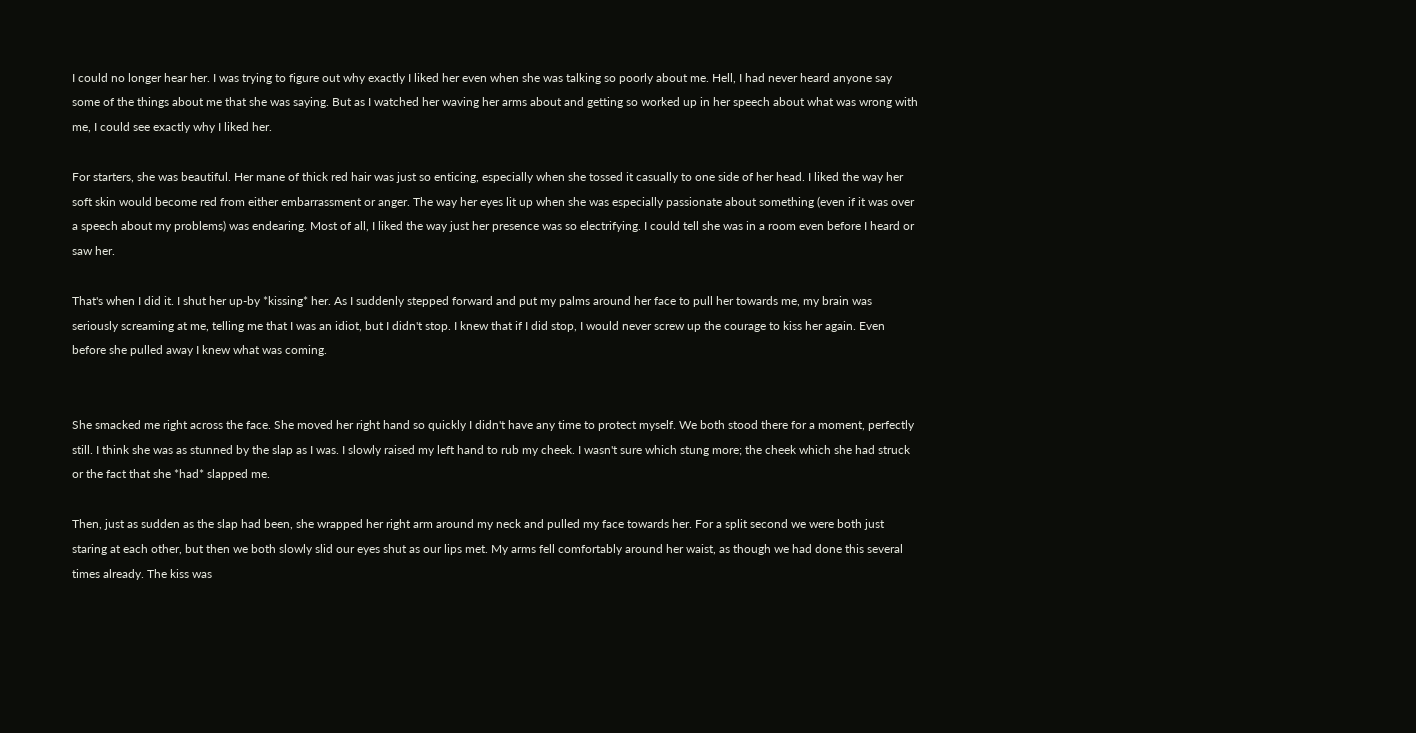I could no longer hear her. I was trying to figure out why exactly I liked her even when she was talking so poorly about me. Hell, I had never heard anyone say some of the things about me that she was saying. But as I watched her waving her arms about and getting so worked up in her speech about what was wrong with me, I could see exactly why I liked her.

For starters, she was beautiful. Her mane of thick red hair was just so enticing, especially when she tossed it casually to one side of her head. I liked the way her soft skin would become red from either embarrassment or anger. The way her eyes lit up when she was especially passionate about something (even if it was over a speech about my problems) was endearing. Most of all, I liked the way just her presence was so electrifying. I could tell she was in a room even before I heard or saw her.

That's when I did it. I shut her up-by *kissing* her. As I suddenly stepped forward and put my palms around her face to pull her towards me, my brain was seriously screaming at me, telling me that I was an idiot, but I didn't stop. I knew that if I did stop, I would never screw up the courage to kiss her again. Even before she pulled away I knew what was coming.


She smacked me right across the face. She moved her right hand so quickly I didn't have any time to protect myself. We both stood there for a moment, perfectly still. I think she was as stunned by the slap as I was. I slowly raised my left hand to rub my cheek. I wasn't sure which stung more; the cheek which she had struck or the fact that she *had* slapped me.

Then, just as sudden as the slap had been, she wrapped her right arm around my neck and pulled my face towards her. For a split second we were both just staring at each other, but then we both slowly slid our eyes shut as our lips met. My arms fell comfortably around her waist, as though we had done this several times already. The kiss was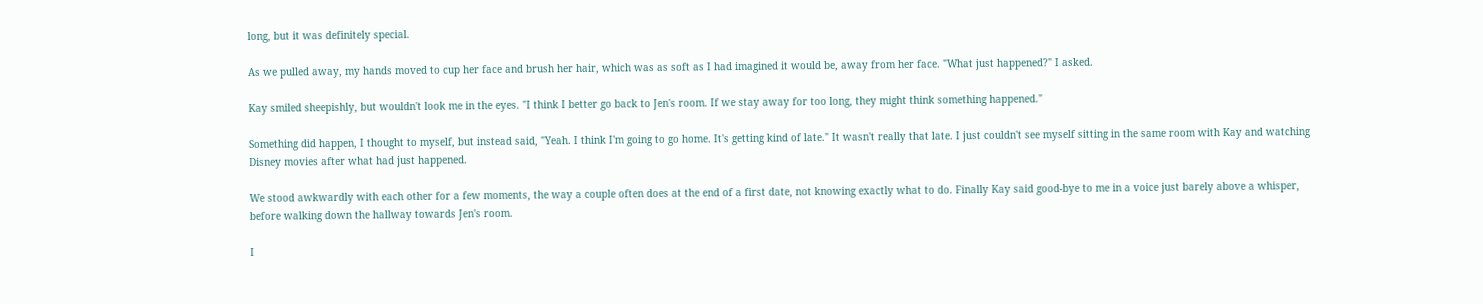long, but it was definitely special.

As we pulled away, my hands moved to cup her face and brush her hair, which was as soft as I had imagined it would be, away from her face. "What just happened?" I asked.

Kay smiled sheepishly, but wouldn't look me in the eyes. "I think I better go back to Jen's room. If we stay away for too long, they might think something happened."

Something did happen, I thought to myself, but instead said, "Yeah. I think I'm going to go home. It's getting kind of late." It wasn't really that late. I just couldn't see myself sitting in the same room with Kay and watching Disney movies after what had just happened.

We stood awkwardly with each other for a few moments, the way a couple often does at the end of a first date, not knowing exactly what to do. Finally Kay said good-bye to me in a voice just barely above a whisper, before walking down the hallway towards Jen's room.

I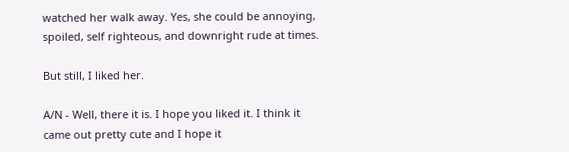watched her walk away. Yes, she could be annoying, spoiled, self righteous, and downright rude at times.

But still, I liked her.

A/N - Well, there it is. I hope you liked it. I think it came out pretty cute and I hope it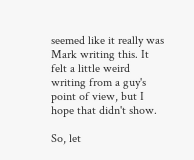seemed like it really was Mark writing this. It felt a little weird writing from a guy's point of view, but I hope that didn't show.

So, let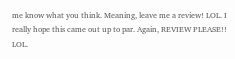me know what you think. Meaning, leave me a review! LOL. I really hope this came out up to par. Again, REVIEW PLEASE!! LOL.